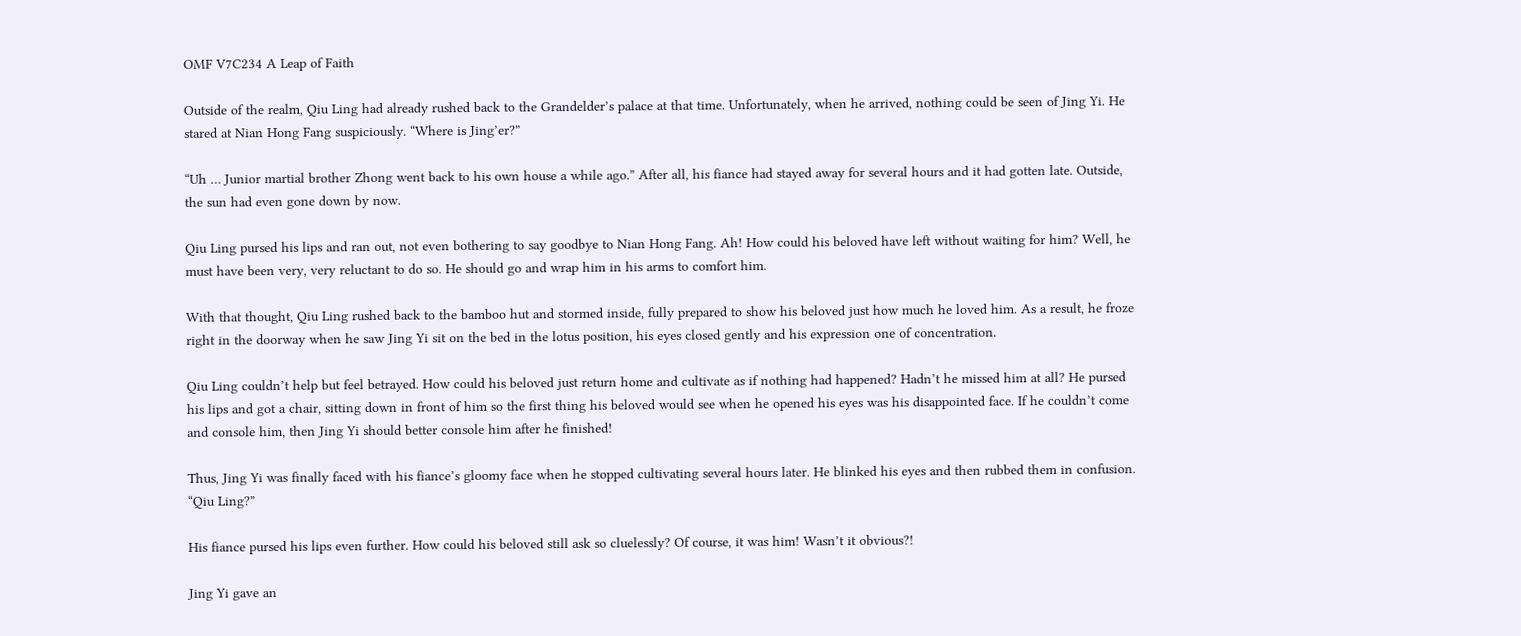OMF V7C234 A Leap of Faith

Outside of the realm, Qiu Ling had already rushed back to the Grandelder’s palace at that time. Unfortunately, when he arrived, nothing could be seen of Jing Yi. He stared at Nian Hong Fang suspiciously. “Where is Jing’er?”

“Uh … Junior martial brother Zhong went back to his own house a while ago.” After all, his fiance had stayed away for several hours and it had gotten late. Outside, the sun had even gone down by now.

Qiu Ling pursed his lips and ran out, not even bothering to say goodbye to Nian Hong Fang. Ah! How could his beloved have left without waiting for him? Well, he must have been very, very reluctant to do so. He should go and wrap him in his arms to comfort him.

With that thought, Qiu Ling rushed back to the bamboo hut and stormed inside, fully prepared to show his beloved just how much he loved him. As a result, he froze right in the doorway when he saw Jing Yi sit on the bed in the lotus position, his eyes closed gently and his expression one of concentration.

Qiu Ling couldn’t help but feel betrayed. How could his beloved just return home and cultivate as if nothing had happened? Hadn’t he missed him at all? He pursed his lips and got a chair, sitting down in front of him so the first thing his beloved would see when he opened his eyes was his disappointed face. If he couldn’t come and console him, then Jing Yi should better console him after he finished!

Thus, Jing Yi was finally faced with his fiance’s gloomy face when he stopped cultivating several hours later. He blinked his eyes and then rubbed them in confusion. “Qiu Ling?”

His fiance pursed his lips even further. How could his beloved still ask so cluelessly? Of course, it was him! Wasn’t it obvious?!

Jing Yi gave an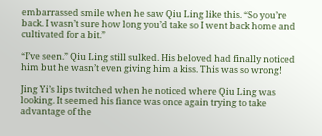embarrassed smile when he saw Qiu Ling like this. “So you’re back. I wasn’t sure how long you’d take so I went back home and cultivated for a bit.”

“I’ve seen.” Qiu Ling still sulked. His beloved had finally noticed him but he wasn’t even giving him a kiss. This was so wrong!

Jing Yi’s lips twitched when he noticed where Qiu Ling was looking. It seemed his fiance was once again trying to take advantage of the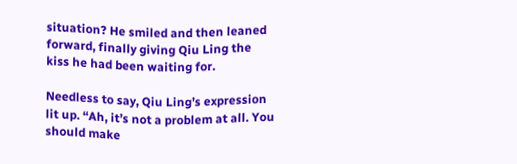situation? He smiled and then leaned forward, finally giving Qiu Ling the kiss he had been waiting for.

Needless to say, Qiu Ling’s expression lit up. “Ah, it’s not a problem at all. You should make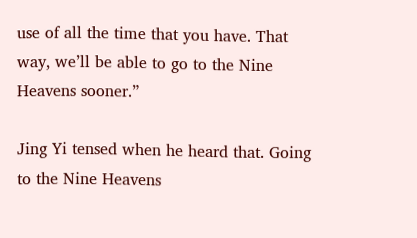use of all the time that you have. That way, we’ll be able to go to the Nine Heavens sooner.”

Jing Yi tensed when he heard that. Going to the Nine Heavens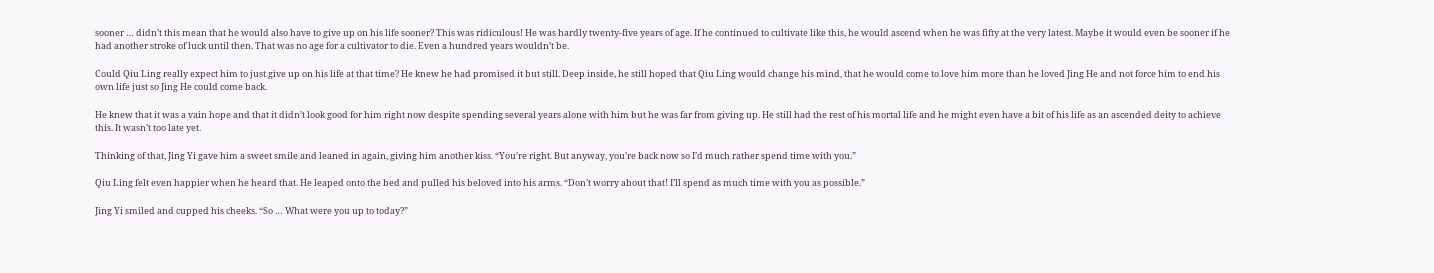sooner … didn’t this mean that he would also have to give up on his life sooner? This was ridiculous! He was hardly twenty-five years of age. If he continued to cultivate like this, he would ascend when he was fifty at the very latest. Maybe it would even be sooner if he had another stroke of luck until then. That was no age for a cultivator to die. Even a hundred years wouldn’t be.

Could Qiu Ling really expect him to just give up on his life at that time? He knew he had promised it but still. Deep inside, he still hoped that Qiu Ling would change his mind, that he would come to love him more than he loved Jing He and not force him to end his own life just so Jing He could come back.

He knew that it was a vain hope and that it didn’t look good for him right now despite spending several years alone with him but he was far from giving up. He still had the rest of his mortal life and he might even have a bit of his life as an ascended deity to achieve this. It wasn’t too late yet.

Thinking of that, Jing Yi gave him a sweet smile and leaned in again, giving him another kiss. “You’re right. But anyway, you’re back now so I’d much rather spend time with you.”

Qiu Ling felt even happier when he heard that. He leaped onto the bed and pulled his beloved into his arms. “Don’t worry about that! I’ll spend as much time with you as possible.”

Jing Yi smiled and cupped his cheeks. “So … What were you up to today?”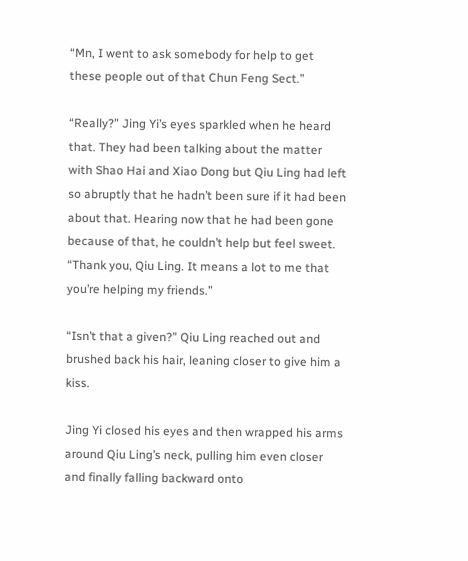“Mn, I went to ask somebody for help to get these people out of that Chun Feng Sect.”

“Really?” Jing Yi’s eyes sparkled when he heard that. They had been talking about the matter with Shao Hai and Xiao Dong but Qiu Ling had left so abruptly that he hadn’t been sure if it had been about that. Hearing now that he had been gone because of that, he couldn’t help but feel sweet. “Thank you, Qiu Ling. It means a lot to me that you’re helping my friends.”

“Isn’t that a given?” Qiu Ling reached out and brushed back his hair, leaning closer to give him a kiss.

Jing Yi closed his eyes and then wrapped his arms around Qiu Ling’s neck, pulling him even closer and finally falling backward onto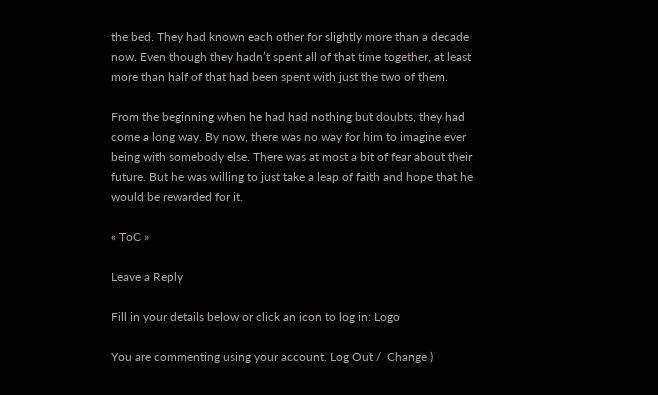the bed. They had known each other for slightly more than a decade now. Even though they hadn’t spent all of that time together, at least more than half of that had been spent with just the two of them.

From the beginning when he had had nothing but doubts, they had come a long way. By now, there was no way for him to imagine ever being with somebody else. There was at most a bit of fear about their future. But he was willing to just take a leap of faith and hope that he would be rewarded for it.

« ToC »

Leave a Reply

Fill in your details below or click an icon to log in: Logo

You are commenting using your account. Log Out /  Change )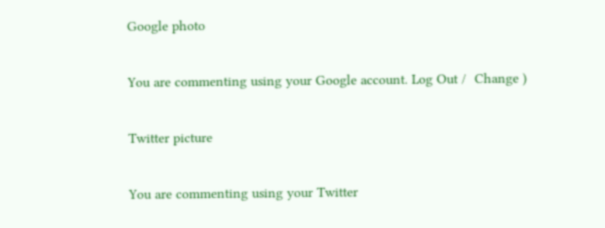Google photo

You are commenting using your Google account. Log Out /  Change )

Twitter picture

You are commenting using your Twitter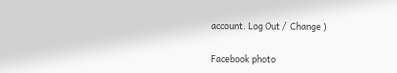account. Log Out /  Change )

Facebook photo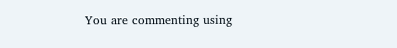You are commenting using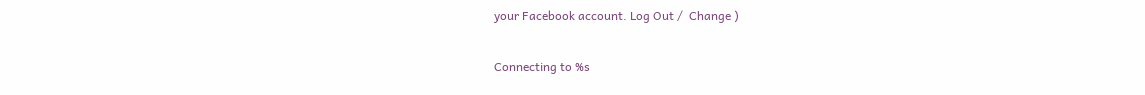your Facebook account. Log Out /  Change )

Connecting to %s